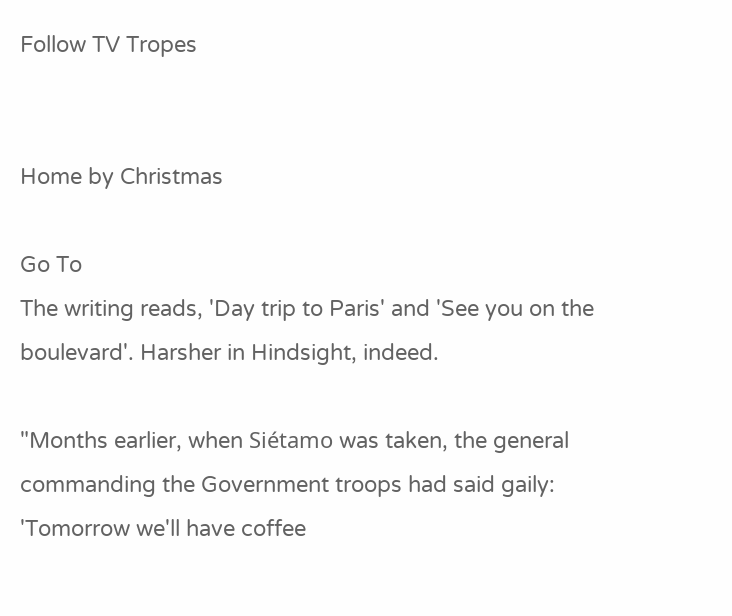Follow TV Tropes


Home by Christmas

Go To
The writing reads, 'Day trip to Paris' and 'See you on the boulevard'. Harsher in Hindsight, indeed.

"Months earlier, when Siétamo was taken, the general commanding the Government troops had said gaily: 'Tomorrow we'll have coffee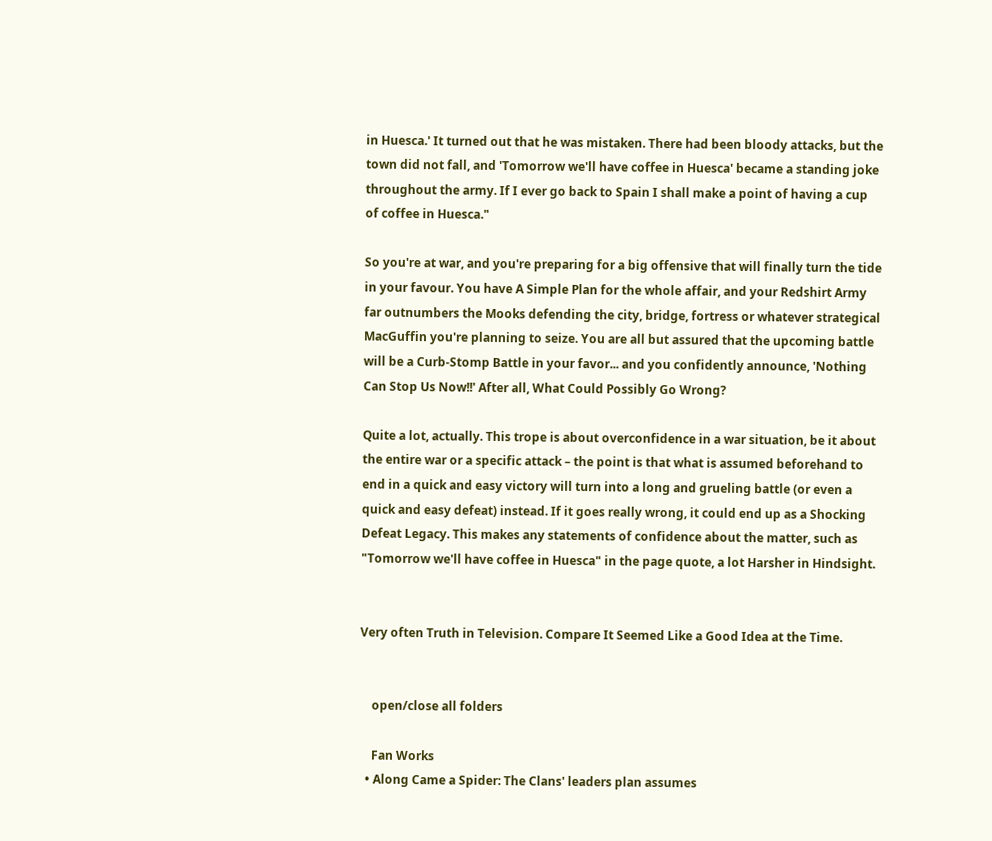in Huesca.' It turned out that he was mistaken. There had been bloody attacks, but the town did not fall, and 'Tomorrow we'll have coffee in Huesca' became a standing joke throughout the army. If I ever go back to Spain I shall make a point of having a cup of coffee in Huesca."

So you're at war, and you're preparing for a big offensive that will finally turn the tide in your favour. You have A Simple Plan for the whole affair, and your Redshirt Army far outnumbers the Mooks defending the city, bridge, fortress or whatever strategical MacGuffin you're planning to seize. You are all but assured that the upcoming battle will be a Curb-Stomp Battle in your favor... and you confidently announce, 'Nothing Can Stop Us Now!!' After all, What Could Possibly Go Wrong?

Quite a lot, actually. This trope is about overconfidence in a war situation, be it about the entire war or a specific attack – the point is that what is assumed beforehand to end in a quick and easy victory will turn into a long and grueling battle (or even a quick and easy defeat) instead. If it goes really wrong, it could end up as a Shocking Defeat Legacy. This makes any statements of confidence about the matter, such as "Tomorrow we'll have coffee in Huesca" in the page quote, a lot Harsher in Hindsight.


Very often Truth in Television. Compare It Seemed Like a Good Idea at the Time.


    open/close all folders

    Fan Works
  • Along Came a Spider: The Clans' leaders plan assumes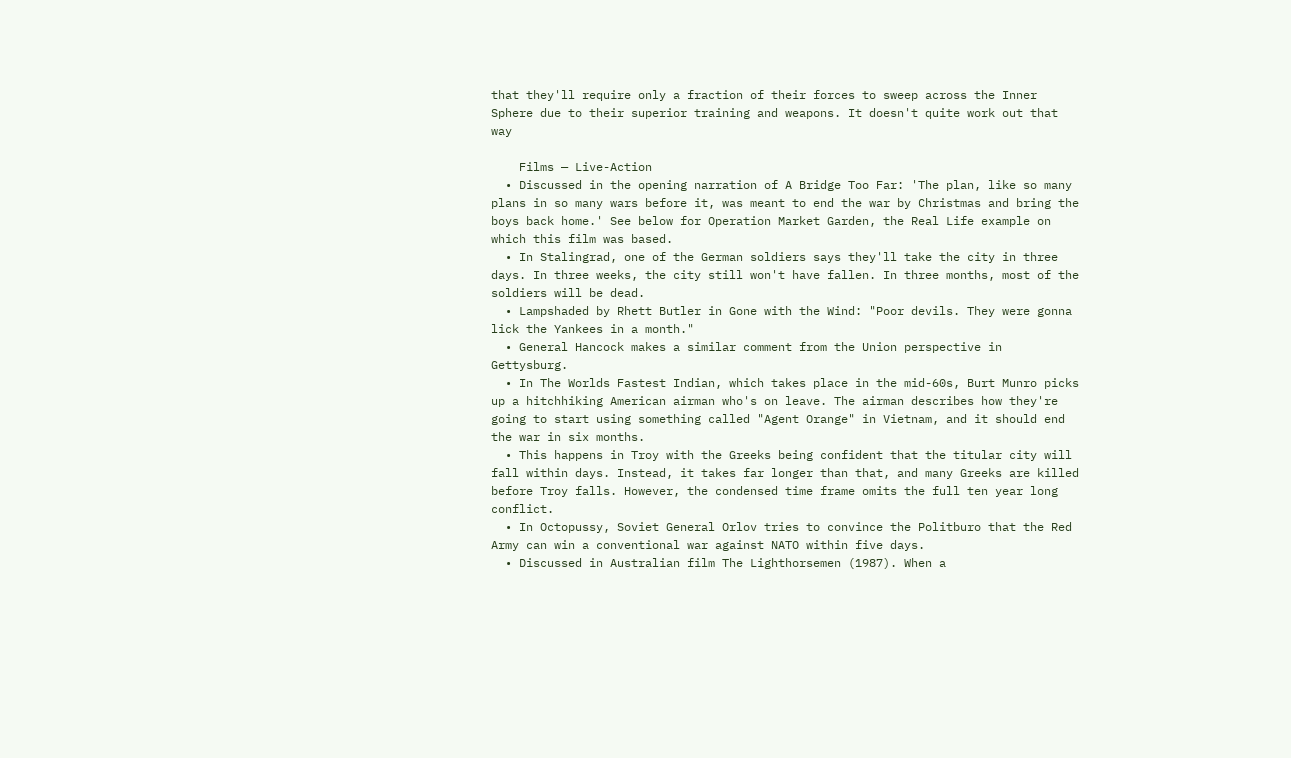that they'll require only a fraction of their forces to sweep across the Inner Sphere due to their superior training and weapons. It doesn't quite work out that way

    Films — Live-Action
  • Discussed in the opening narration of A Bridge Too Far: 'The plan, like so many plans in so many wars before it, was meant to end the war by Christmas and bring the boys back home.' See below for Operation Market Garden, the Real Life example on which this film was based.
  • In Stalingrad, one of the German soldiers says they'll take the city in three days. In three weeks, the city still won't have fallen. In three months, most of the soldiers will be dead.
  • Lampshaded by Rhett Butler in Gone with the Wind: "Poor devils. They were gonna lick the Yankees in a month."
  • General Hancock makes a similar comment from the Union perspective in Gettysburg.
  • In The Worlds Fastest Indian, which takes place in the mid-60s, Burt Munro picks up a hitchhiking American airman who's on leave. The airman describes how they're going to start using something called "Agent Orange" in Vietnam, and it should end the war in six months.
  • This happens in Troy with the Greeks being confident that the titular city will fall within days. Instead, it takes far longer than that, and many Greeks are killed before Troy falls. However, the condensed time frame omits the full ten year long conflict.
  • In Octopussy, Soviet General Orlov tries to convince the Politburo that the Red Army can win a conventional war against NATO within five days.
  • Discussed in Australian film The Lighthorsemen (1987). When a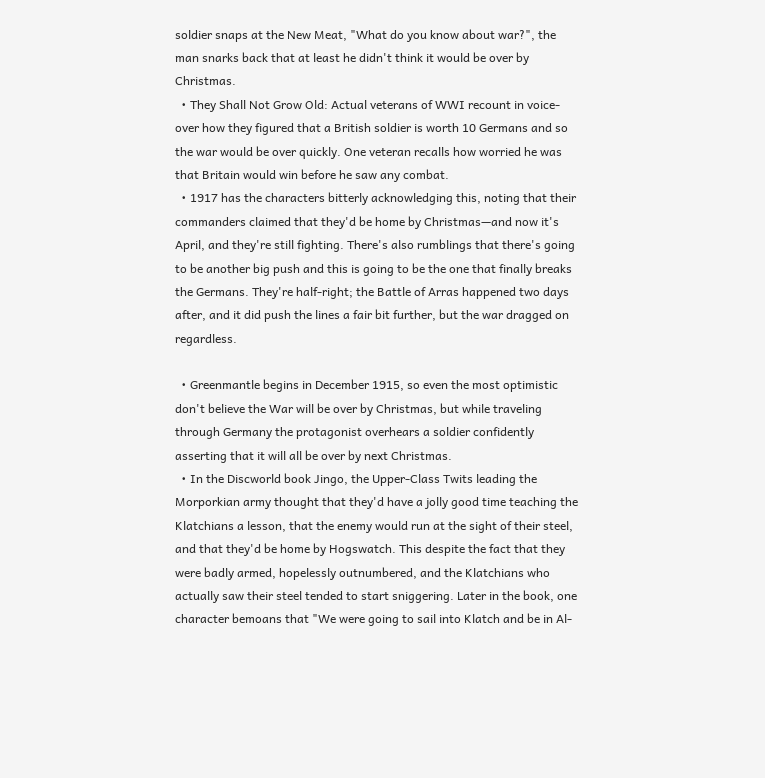soldier snaps at the New Meat, "What do you know about war?", the man snarks back that at least he didn't think it would be over by Christmas.
  • They Shall Not Grow Old: Actual veterans of WWI recount in voice-over how they figured that a British soldier is worth 10 Germans and so the war would be over quickly. One veteran recalls how worried he was that Britain would win before he saw any combat.
  • 1917 has the characters bitterly acknowledging this, noting that their commanders claimed that they'd be home by Christmas—and now it's April, and they're still fighting. There's also rumblings that there's going to be another big push and this is going to be the one that finally breaks the Germans. They're half-right; the Battle of Arras happened two days after, and it did push the lines a fair bit further, but the war dragged on regardless.

  • Greenmantle begins in December 1915, so even the most optimistic don't believe the War will be over by Christmas, but while traveling through Germany the protagonist overhears a soldier confidently asserting that it will all be over by next Christmas.
  • In the Discworld book Jingo, the Upper-Class Twits leading the Morporkian army thought that they'd have a jolly good time teaching the Klatchians a lesson, that the enemy would run at the sight of their steel, and that they'd be home by Hogswatch. This despite the fact that they were badly armed, hopelessly outnumbered, and the Klatchians who actually saw their steel tended to start sniggering. Later in the book, one character bemoans that "We were going to sail into Klatch and be in Al-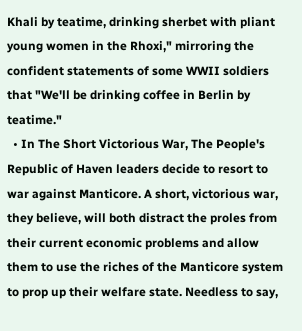Khali by teatime, drinking sherbet with pliant young women in the Rhoxi," mirroring the confident statements of some WWII soldiers that "We'll be drinking coffee in Berlin by teatime."
  • In The Short Victorious War, The People's Republic of Haven leaders decide to resort to war against Manticore. A short, victorious war, they believe, will both distract the proles from their current economic problems and allow them to use the riches of the Manticore system to prop up their welfare state. Needless to say,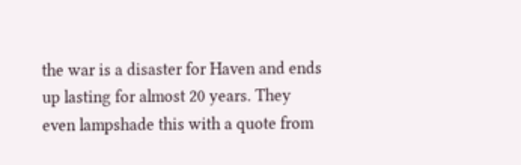the war is a disaster for Haven and ends up lasting for almost 20 years. They even lampshade this with a quote from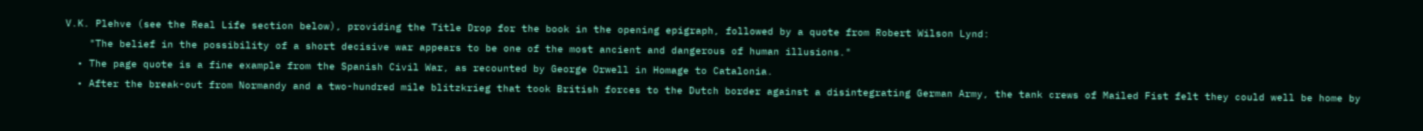V.K. Plehve (see the Real Life section below), providing the Title Drop for the book in the opening epigraph, followed by a quote from Robert Wilson Lynd:
    "The belief in the possibility of a short decisive war appears to be one of the most ancient and dangerous of human illusions."
  • The page quote is a fine example from the Spanish Civil War, as recounted by George Orwell in Homage to Catalonia.
  • After the break-out from Normandy and a two-hundred mile blitzkrieg that took British forces to the Dutch border against a disintegrating German Army, the tank crews of Mailed Fist felt they could well be home by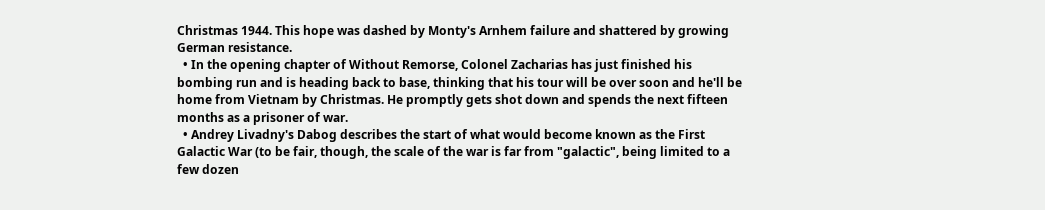Christmas 1944. This hope was dashed by Monty's Arnhem failure and shattered by growing German resistance.
  • In the opening chapter of Without Remorse, Colonel Zacharias has just finished his bombing run and is heading back to base, thinking that his tour will be over soon and he'll be home from Vietnam by Christmas. He promptly gets shot down and spends the next fifteen months as a prisoner of war.
  • Andrey Livadny's Dabog describes the start of what would become known as the First Galactic War (to be fair, though, the scale of the war is far from "galactic", being limited to a few dozen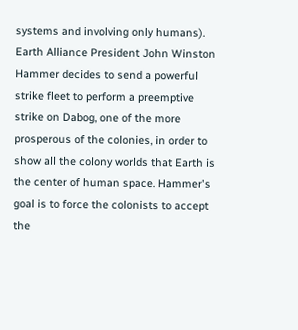systems and involving only humans). Earth Alliance President John Winston Hammer decides to send a powerful strike fleet to perform a preemptive strike on Dabog, one of the more prosperous of the colonies, in order to show all the colony worlds that Earth is the center of human space. Hammer's goal is to force the colonists to accept the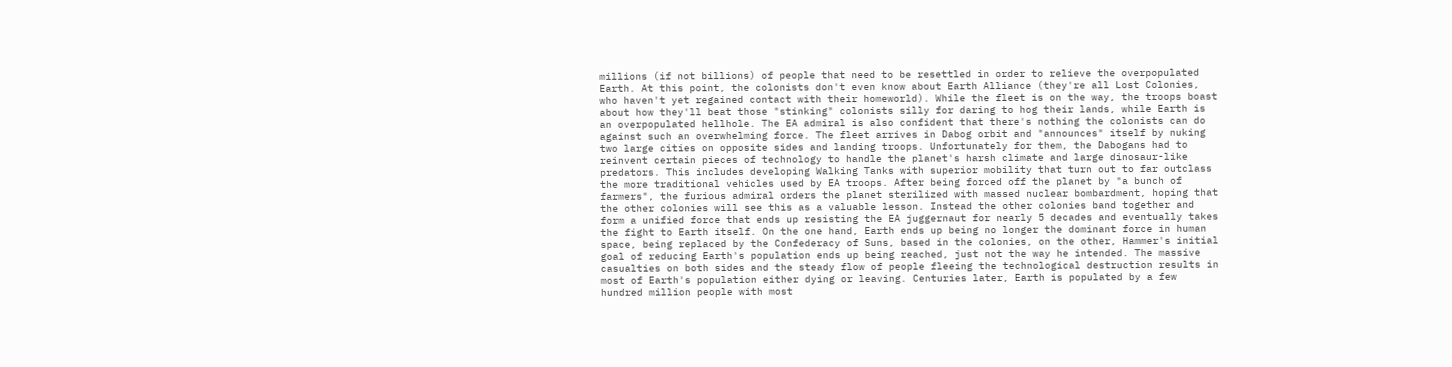millions (if not billions) of people that need to be resettled in order to relieve the overpopulated Earth. At this point, the colonists don't even know about Earth Alliance (they're all Lost Colonies, who haven't yet regained contact with their homeworld). While the fleet is on the way, the troops boast about how they'll beat those "stinking" colonists silly for daring to hog their lands, while Earth is an overpopulated hellhole. The EA admiral is also confident that there's nothing the colonists can do against such an overwhelming force. The fleet arrives in Dabog orbit and "announces" itself by nuking two large cities on opposite sides and landing troops. Unfortunately for them, the Dabogans had to reinvent certain pieces of technology to handle the planet's harsh climate and large dinosaur-like predators. This includes developing Walking Tanks with superior mobility that turn out to far outclass the more traditional vehicles used by EA troops. After being forced off the planet by "a bunch of farmers", the furious admiral orders the planet sterilized with massed nuclear bombardment, hoping that the other colonies will see this as a valuable lesson. Instead the other colonies band together and form a unified force that ends up resisting the EA juggernaut for nearly 5 decades and eventually takes the fight to Earth itself. On the one hand, Earth ends up being no longer the dominant force in human space, being replaced by the Confederacy of Suns, based in the colonies, on the other, Hammer's initial goal of reducing Earth's population ends up being reached, just not the way he intended. The massive casualties on both sides and the steady flow of people fleeing the technological destruction results in most of Earth's population either dying or leaving. Centuries later, Earth is populated by a few hundred million people with most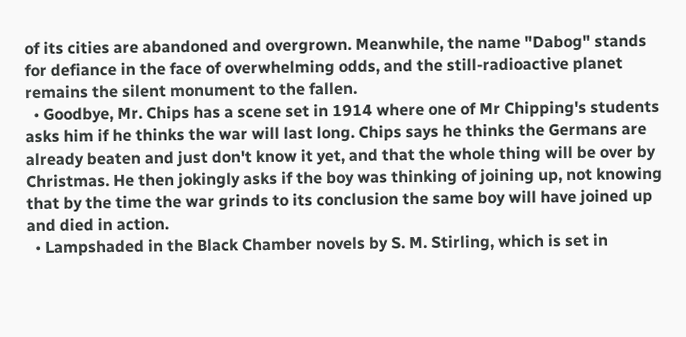of its cities are abandoned and overgrown. Meanwhile, the name "Dabog" stands for defiance in the face of overwhelming odds, and the still-radioactive planet remains the silent monument to the fallen.
  • Goodbye, Mr. Chips has a scene set in 1914 where one of Mr Chipping's students asks him if he thinks the war will last long. Chips says he thinks the Germans are already beaten and just don't know it yet, and that the whole thing will be over by Christmas. He then jokingly asks if the boy was thinking of joining up, not knowing that by the time the war grinds to its conclusion the same boy will have joined up and died in action.
  • Lampshaded in the Black Chamber novels by S. M. Stirling, which is set in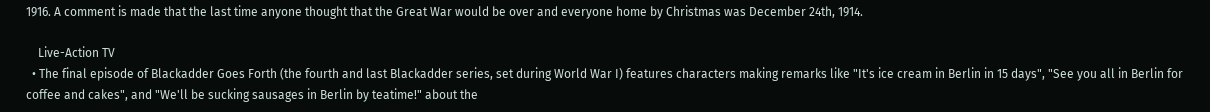1916. A comment is made that the last time anyone thought that the Great War would be over and everyone home by Christmas was December 24th, 1914.

    Live-Action TV
  • The final episode of Blackadder Goes Forth (the fourth and last Blackadder series, set during World War I) features characters making remarks like "It's ice cream in Berlin in 15 days", "See you all in Berlin for coffee and cakes", and "We'll be sucking sausages in Berlin by teatime!" about the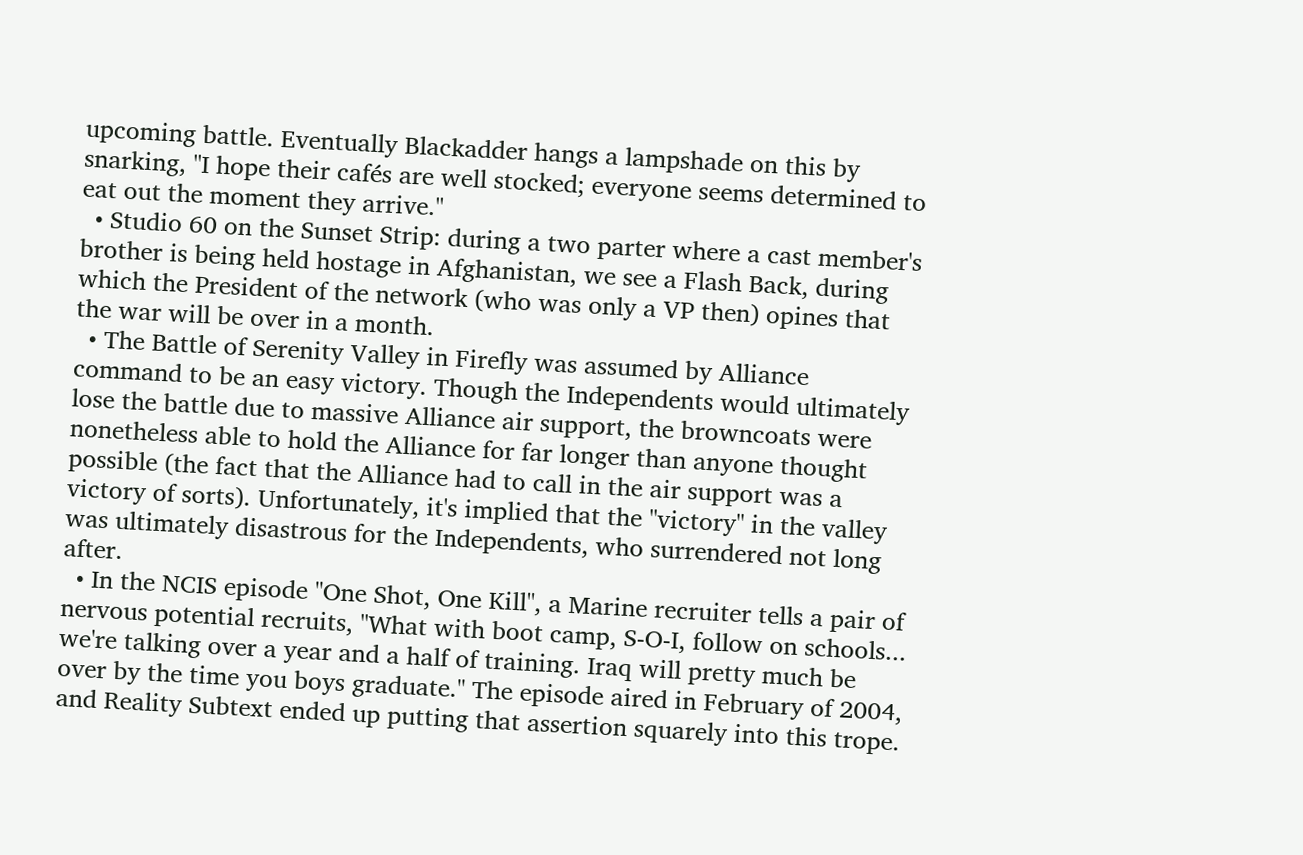upcoming battle. Eventually Blackadder hangs a lampshade on this by snarking, "I hope their cafés are well stocked; everyone seems determined to eat out the moment they arrive."
  • Studio 60 on the Sunset Strip: during a two parter where a cast member's brother is being held hostage in Afghanistan, we see a Flash Back, during which the President of the network (who was only a VP then) opines that the war will be over in a month.
  • The Battle of Serenity Valley in Firefly was assumed by Alliance command to be an easy victory. Though the Independents would ultimately lose the battle due to massive Alliance air support, the browncoats were nonetheless able to hold the Alliance for far longer than anyone thought possible (the fact that the Alliance had to call in the air support was a victory of sorts). Unfortunately, it's implied that the "victory" in the valley was ultimately disastrous for the Independents, who surrendered not long after.
  • In the NCIS episode "One Shot, One Kill", a Marine recruiter tells a pair of nervous potential recruits, "What with boot camp, S-O-I, follow on schools... we're talking over a year and a half of training. Iraq will pretty much be over by the time you boys graduate." The episode aired in February of 2004, and Reality Subtext ended up putting that assertion squarely into this trope.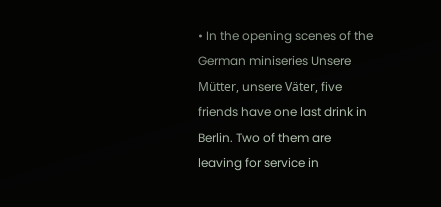• In the opening scenes of the German miniseries Unsere Mütter, unsere Väter, five friends have one last drink in Berlin. Two of them are leaving for service in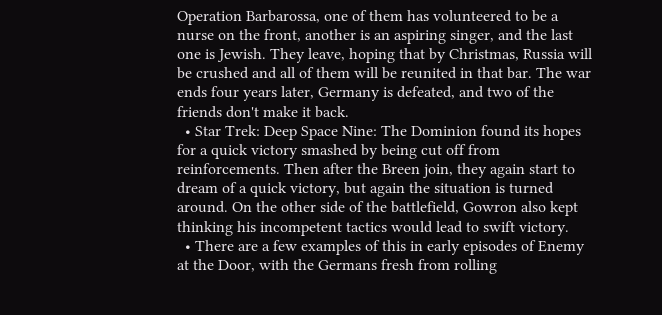Operation Barbarossa, one of them has volunteered to be a nurse on the front, another is an aspiring singer, and the last one is Jewish. They leave, hoping that by Christmas, Russia will be crushed and all of them will be reunited in that bar. The war ends four years later, Germany is defeated, and two of the friends don't make it back.
  • Star Trek: Deep Space Nine: The Dominion found its hopes for a quick victory smashed by being cut off from reinforcements. Then after the Breen join, they again start to dream of a quick victory, but again the situation is turned around. On the other side of the battlefield, Gowron also kept thinking his incompetent tactics would lead to swift victory.
  • There are a few examples of this in early episodes of Enemy at the Door, with the Germans fresh from rolling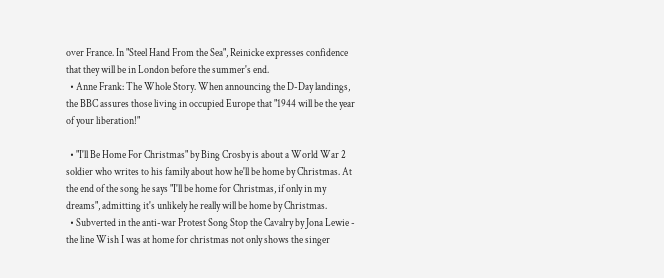over France. In "Steel Hand From the Sea", Reinicke expresses confidence that they will be in London before the summer's end.
  • Anne Frank: The Whole Story. When announcing the D-Day landings, the BBC assures those living in occupied Europe that "1944 will be the year of your liberation!"

  • "I'll Be Home For Christmas" by Bing Crosby is about a World War 2 soldier who writes to his family about how he'll be home by Christmas. At the end of the song he says "I'll be home for Christmas, if only in my dreams", admitting it's unlikely he really will be home by Christmas.
  • Subverted in the anti-war Protest Song Stop the Cavalry by Jona Lewie - the line Wish I was at home for christmas not only shows the singer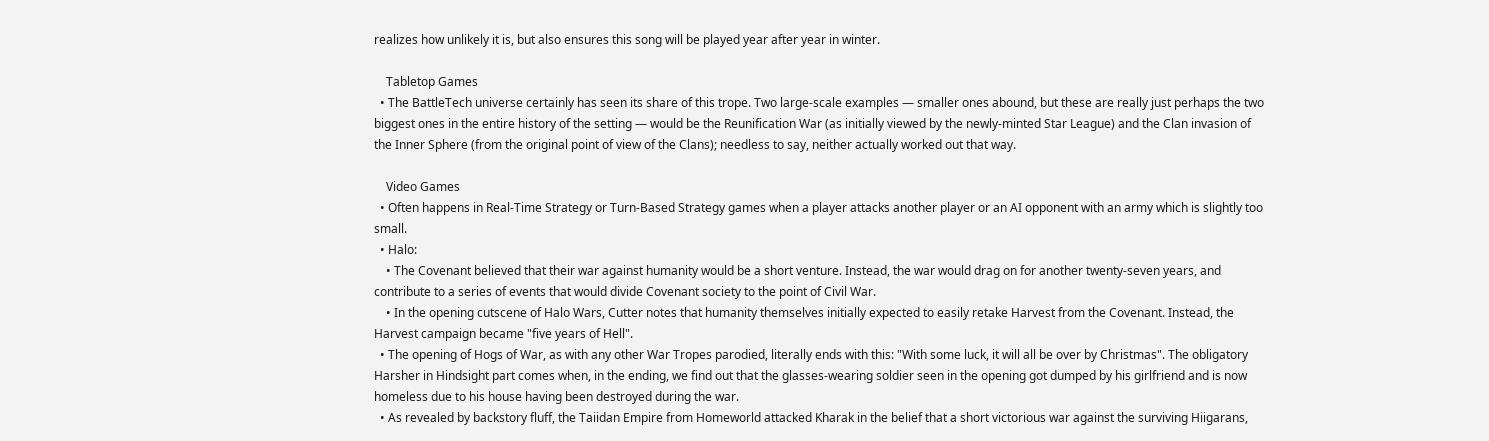realizes how unlikely it is, but also ensures this song will be played year after year in winter.

    Tabletop Games
  • The BattleTech universe certainly has seen its share of this trope. Two large-scale examples — smaller ones abound, but these are really just perhaps the two biggest ones in the entire history of the setting — would be the Reunification War (as initially viewed by the newly-minted Star League) and the Clan invasion of the Inner Sphere (from the original point of view of the Clans); needless to say, neither actually worked out that way.

    Video Games
  • Often happens in Real-Time Strategy or Turn-Based Strategy games when a player attacks another player or an AI opponent with an army which is slightly too small.
  • Halo:
    • The Covenant believed that their war against humanity would be a short venture. Instead, the war would drag on for another twenty-seven years, and contribute to a series of events that would divide Covenant society to the point of Civil War.
    • In the opening cutscene of Halo Wars, Cutter notes that humanity themselves initially expected to easily retake Harvest from the Covenant. Instead, the Harvest campaign became "five years of Hell".
  • The opening of Hogs of War, as with any other War Tropes parodied, literally ends with this: "With some luck, it will all be over by Christmas". The obligatory Harsher in Hindsight part comes when, in the ending, we find out that the glasses-wearing soldier seen in the opening got dumped by his girlfriend and is now homeless due to his house having been destroyed during the war.
  • As revealed by backstory fluff, the Taiidan Empire from Homeworld attacked Kharak in the belief that a short victorious war against the surviving Hiigarans,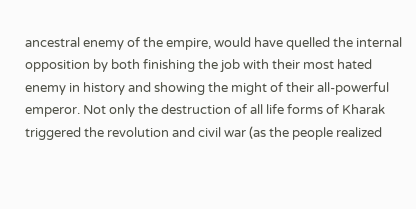ancestral enemy of the empire, would have quelled the internal opposition by both finishing the job with their most hated enemy in history and showing the might of their all-powerful emperor. Not only the destruction of all life forms of Kharak triggered the revolution and civil war (as the people realized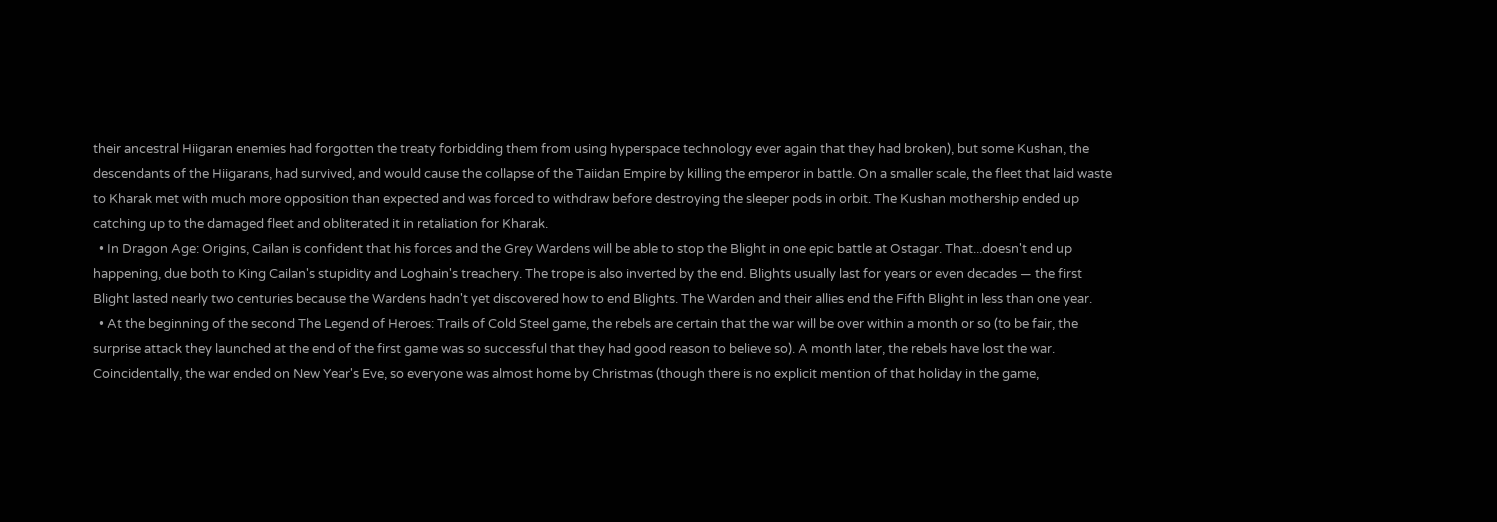their ancestral Hiigaran enemies had forgotten the treaty forbidding them from using hyperspace technology ever again that they had broken), but some Kushan, the descendants of the Hiigarans, had survived, and would cause the collapse of the Taiidan Empire by killing the emperor in battle. On a smaller scale, the fleet that laid waste to Kharak met with much more opposition than expected and was forced to withdraw before destroying the sleeper pods in orbit. The Kushan mothership ended up catching up to the damaged fleet and obliterated it in retaliation for Kharak.
  • In Dragon Age: Origins, Cailan is confident that his forces and the Grey Wardens will be able to stop the Blight in one epic battle at Ostagar. That...doesn't end up happening, due both to King Cailan's stupidity and Loghain's treachery. The trope is also inverted by the end. Blights usually last for years or even decades — the first Blight lasted nearly two centuries because the Wardens hadn't yet discovered how to end Blights. The Warden and their allies end the Fifth Blight in less than one year.
  • At the beginning of the second The Legend of Heroes: Trails of Cold Steel game, the rebels are certain that the war will be over within a month or so (to be fair, the surprise attack they launched at the end of the first game was so successful that they had good reason to believe so). A month later, the rebels have lost the war. Coincidentally, the war ended on New Year's Eve, so everyone was almost home by Christmas (though there is no explicit mention of that holiday in the game,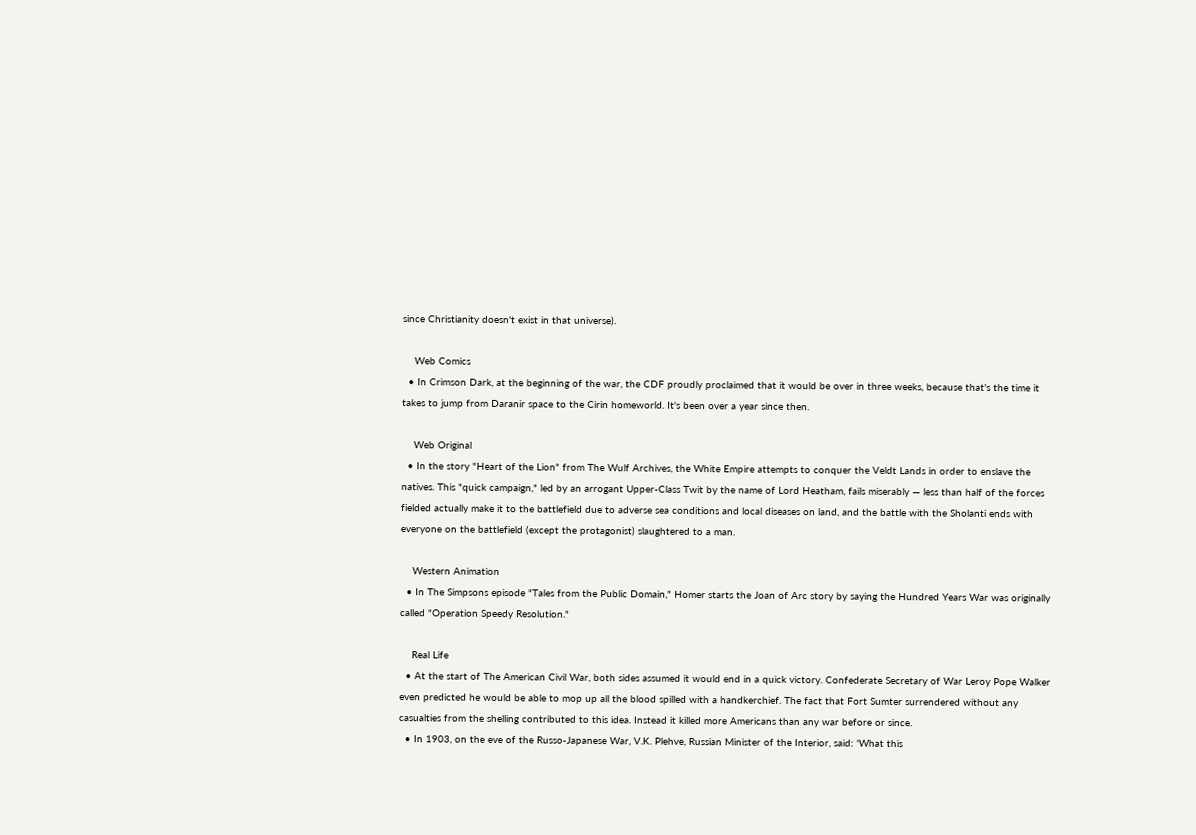since Christianity doesn't exist in that universe).

    Web Comics
  • In Crimson Dark, at the beginning of the war, the CDF proudly proclaimed that it would be over in three weeks, because that's the time it takes to jump from Daranir space to the Cirin homeworld. It's been over a year since then.

    Web Original
  • In the story "Heart of the Lion" from The Wulf Archives, the White Empire attempts to conquer the Veldt Lands in order to enslave the natives. This "quick campaign," led by an arrogant Upper-Class Twit by the name of Lord Heatham, fails miserably — less than half of the forces fielded actually make it to the battlefield due to adverse sea conditions and local diseases on land, and the battle with the Sholanti ends with everyone on the battlefield (except the protagonist) slaughtered to a man.

    Western Animation
  • In The Simpsons episode "Tales from the Public Domain," Homer starts the Joan of Arc story by saying the Hundred Years War was originally called "Operation Speedy Resolution."

    Real Life
  • At the start of The American Civil War, both sides assumed it would end in a quick victory. Confederate Secretary of War Leroy Pope Walker even predicted he would be able to mop up all the blood spilled with a handkerchief. The fact that Fort Sumter surrendered without any casualties from the shelling contributed to this idea. Instead it killed more Americans than any war before or since.
  • In 1903, on the eve of the Russo-Japanese War, V.K. Plehve, Russian Minister of the Interior, said: 'What this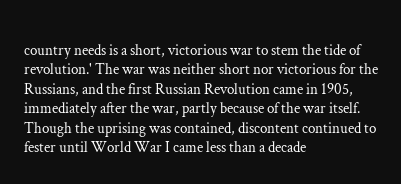country needs is a short, victorious war to stem the tide of revolution.' The war was neither short nor victorious for the Russians, and the first Russian Revolution came in 1905, immediately after the war, partly because of the war itself. Though the uprising was contained, discontent continued to fester until World War I came less than a decade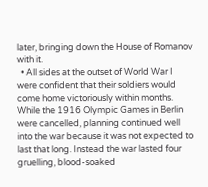later, bringing down the House of Romanov with it.
  • All sides at the outset of World War I were confident that their soldiers would come home victoriously within months. While the 1916 Olympic Games in Berlin were cancelled, planning continued well into the war because it was not expected to last that long. Instead the war lasted four gruelling, blood-soaked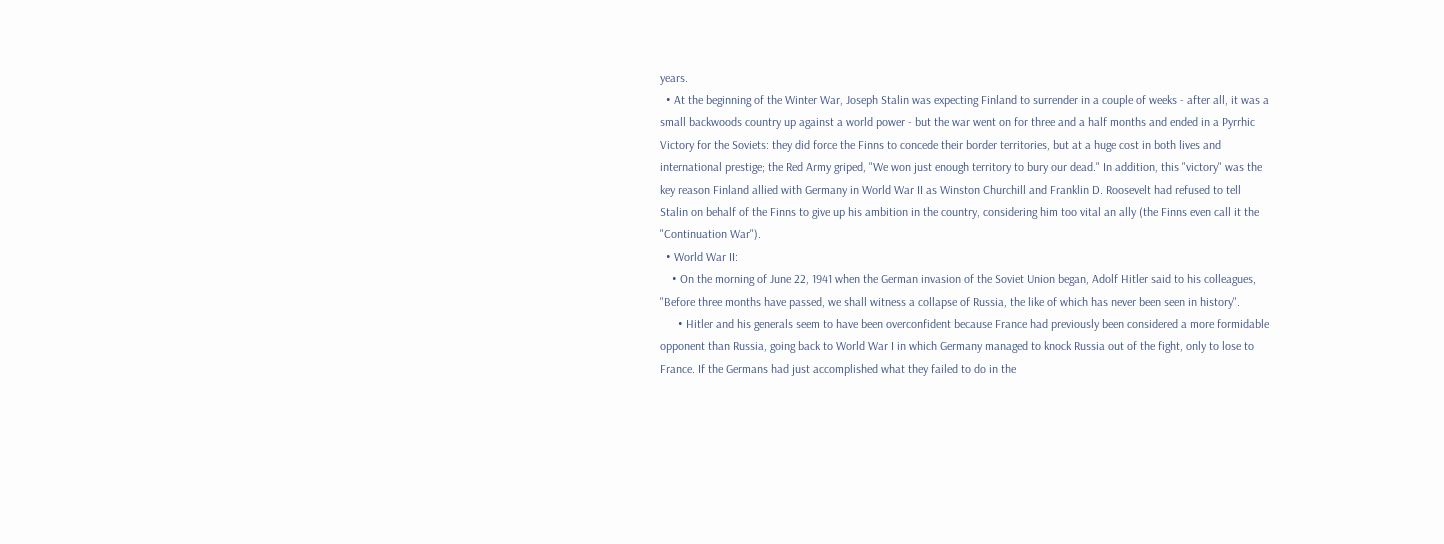years.
  • At the beginning of the Winter War, Joseph Stalin was expecting Finland to surrender in a couple of weeks - after all, it was a small backwoods country up against a world power - but the war went on for three and a half months and ended in a Pyrrhic Victory for the Soviets: they did force the Finns to concede their border territories, but at a huge cost in both lives and international prestige; the Red Army griped, "We won just enough territory to bury our dead." In addition, this "victory" was the key reason Finland allied with Germany in World War II as Winston Churchill and Franklin D. Roosevelt had refused to tell Stalin on behalf of the Finns to give up his ambition in the country, considering him too vital an ally (the Finns even call it the "Continuation War").
  • World War II:
    • On the morning of June 22, 1941 when the German invasion of the Soviet Union began, Adolf Hitler said to his colleagues, "Before three months have passed, we shall witness a collapse of Russia, the like of which has never been seen in history".
      • Hitler and his generals seem to have been overconfident because France had previously been considered a more formidable opponent than Russia, going back to World War I in which Germany managed to knock Russia out of the fight, only to lose to France. If the Germans had just accomplished what they failed to do in the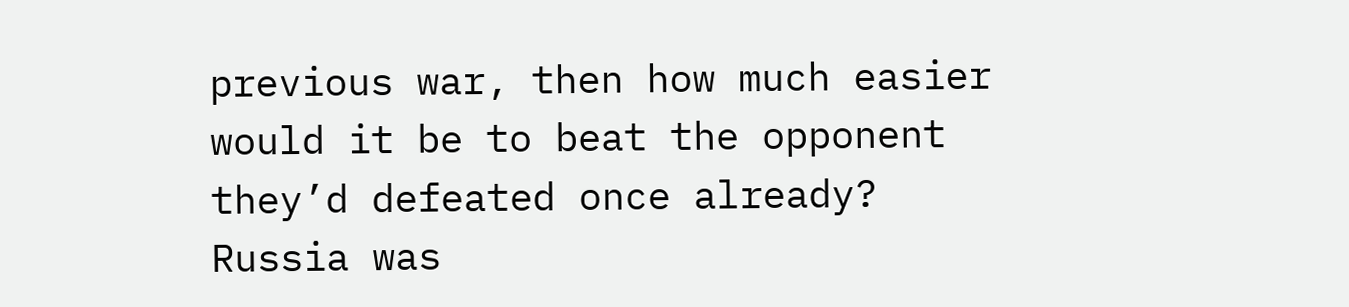previous war, then how much easier would it be to beat the opponent they’d defeated once already? Russia was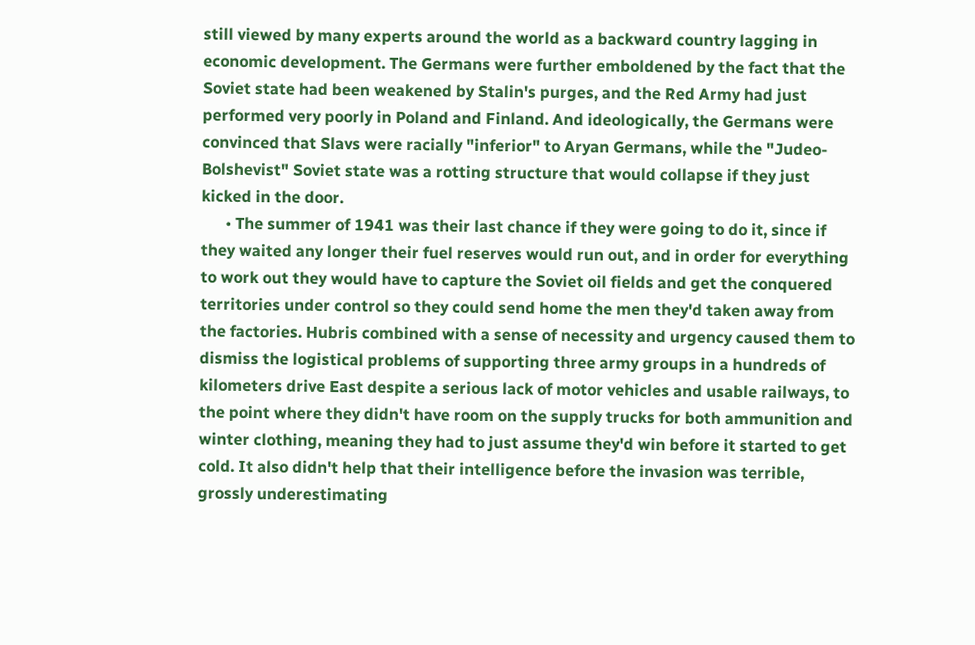still viewed by many experts around the world as a backward country lagging in economic development. The Germans were further emboldened by the fact that the Soviet state had been weakened by Stalin's purges, and the Red Army had just performed very poorly in Poland and Finland. And ideologically, the Germans were convinced that Slavs were racially "inferior" to Aryan Germans, while the "Judeo-Bolshevist" Soviet state was a rotting structure that would collapse if they just kicked in the door.
      • The summer of 1941 was their last chance if they were going to do it, since if they waited any longer their fuel reserves would run out, and in order for everything to work out they would have to capture the Soviet oil fields and get the conquered territories under control so they could send home the men they'd taken away from the factories. Hubris combined with a sense of necessity and urgency caused them to dismiss the logistical problems of supporting three army groups in a hundreds of kilometers drive East despite a serious lack of motor vehicles and usable railways, to the point where they didn't have room on the supply trucks for both ammunition and winter clothing, meaning they had to just assume they'd win before it started to get cold. It also didn't help that their intelligence before the invasion was terrible, grossly underestimating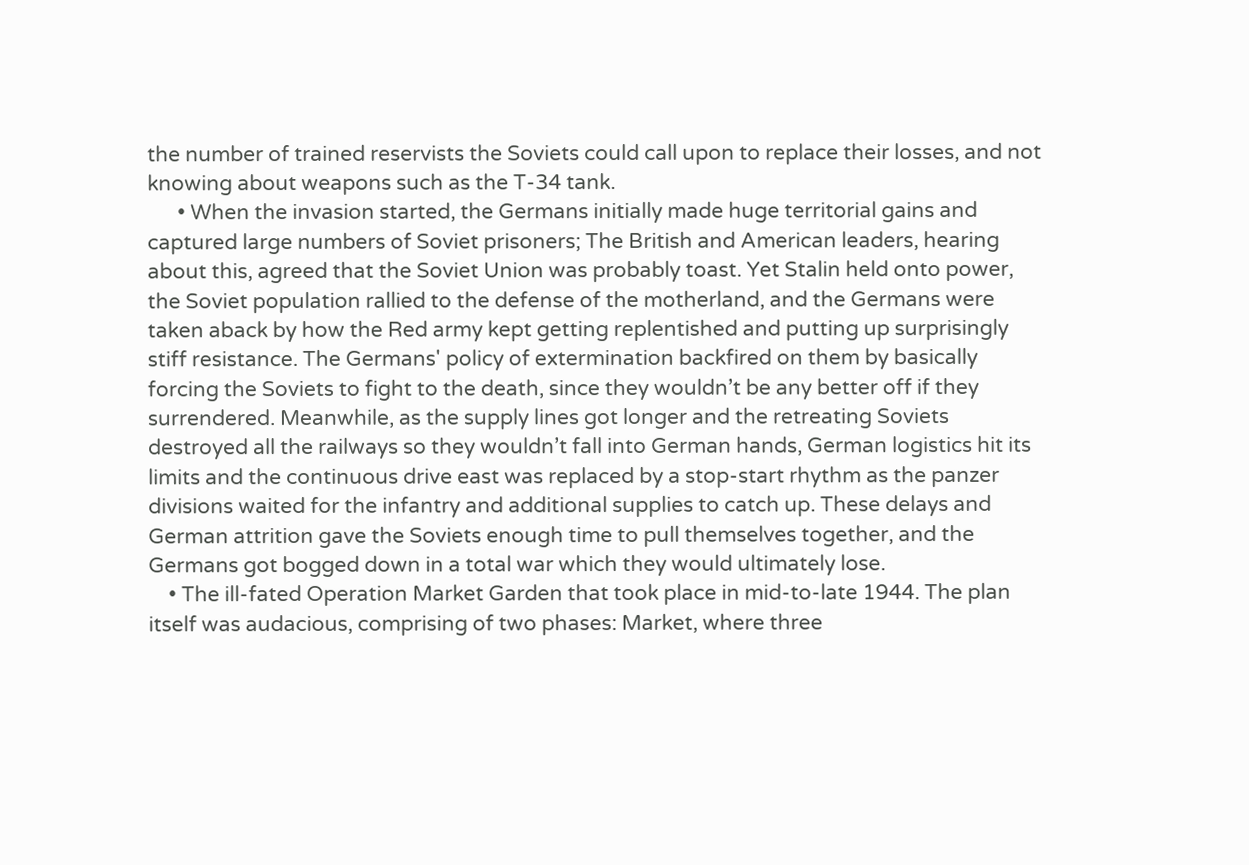the number of trained reservists the Soviets could call upon to replace their losses, and not knowing about weapons such as the T-34 tank.
      • When the invasion started, the Germans initially made huge territorial gains and captured large numbers of Soviet prisoners; The British and American leaders, hearing about this, agreed that the Soviet Union was probably toast. Yet Stalin held onto power, the Soviet population rallied to the defense of the motherland, and the Germans were taken aback by how the Red army kept getting replentished and putting up surprisingly stiff resistance. The Germans' policy of extermination backfired on them by basically forcing the Soviets to fight to the death, since they wouldn’t be any better off if they surrendered. Meanwhile, as the supply lines got longer and the retreating Soviets destroyed all the railways so they wouldn’t fall into German hands, German logistics hit its limits and the continuous drive east was replaced by a stop-start rhythm as the panzer divisions waited for the infantry and additional supplies to catch up. These delays and German attrition gave the Soviets enough time to pull themselves together, and the Germans got bogged down in a total war which they would ultimately lose.
    • The ill-fated Operation Market Garden that took place in mid-to-late 1944. The plan itself was audacious, comprising of two phases: Market, where three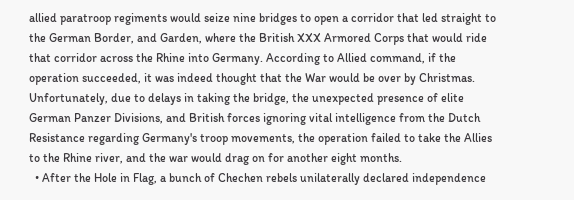allied paratroop regiments would seize nine bridges to open a corridor that led straight to the German Border, and Garden, where the British XXX Armored Corps that would ride that corridor across the Rhine into Germany. According to Allied command, if the operation succeeded, it was indeed thought that the War would be over by Christmas. Unfortunately, due to delays in taking the bridge, the unexpected presence of elite German Panzer Divisions, and British forces ignoring vital intelligence from the Dutch Resistance regarding Germany's troop movements, the operation failed to take the Allies to the Rhine river, and the war would drag on for another eight months.
  • After the Hole in Flag, a bunch of Chechen rebels unilaterally declared independence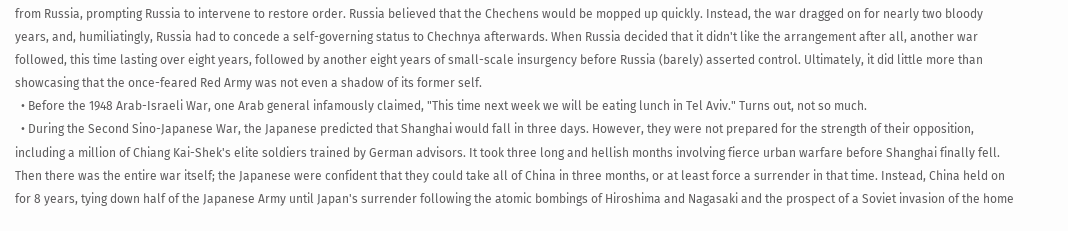from Russia, prompting Russia to intervene to restore order. Russia believed that the Chechens would be mopped up quickly. Instead, the war dragged on for nearly two bloody years, and, humiliatingly, Russia had to concede a self-governing status to Chechnya afterwards. When Russia decided that it didn't like the arrangement after all, another war followed, this time lasting over eight years, followed by another eight years of small-scale insurgency before Russia (barely) asserted control. Ultimately, it did little more than showcasing that the once-feared Red Army was not even a shadow of its former self.
  • Before the 1948 Arab-Israeli War, one Arab general infamously claimed, "This time next week we will be eating lunch in Tel Aviv." Turns out, not so much.
  • During the Second Sino-Japanese War, the Japanese predicted that Shanghai would fall in three days. However, they were not prepared for the strength of their opposition, including a million of Chiang Kai-Shek's elite soldiers trained by German advisors. It took three long and hellish months involving fierce urban warfare before Shanghai finally fell. Then there was the entire war itself; the Japanese were confident that they could take all of China in three months, or at least force a surrender in that time. Instead, China held on for 8 years, tying down half of the Japanese Army until Japan's surrender following the atomic bombings of Hiroshima and Nagasaki and the prospect of a Soviet invasion of the home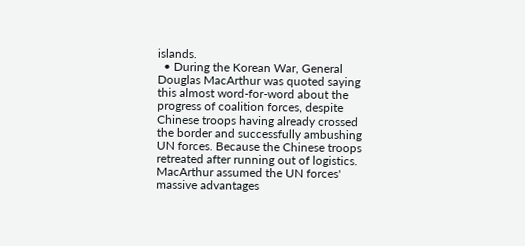islands.
  • During the Korean War, General Douglas MacArthur was quoted saying this almost word-for-word about the progress of coalition forces, despite Chinese troops having already crossed the border and successfully ambushing UN forces. Because the Chinese troops retreated after running out of logistics. MacArthur assumed the UN forces' massive advantages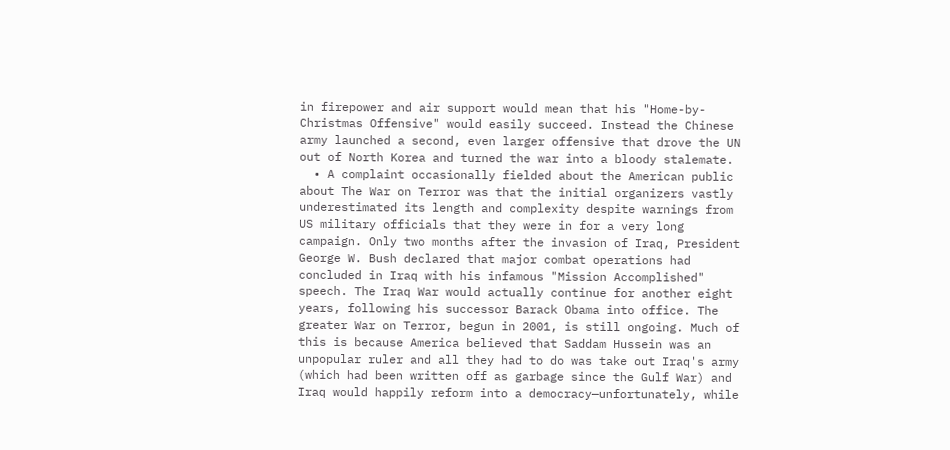in firepower and air support would mean that his "Home-by-Christmas Offensive" would easily succeed. Instead the Chinese army launched a second, even larger offensive that drove the UN out of North Korea and turned the war into a bloody stalemate.
  • A complaint occasionally fielded about the American public about The War on Terror was that the initial organizers vastly underestimated its length and complexity despite warnings from US military officials that they were in for a very long campaign. Only two months after the invasion of Iraq, President George W. Bush declared that major combat operations had concluded in Iraq with his infamous "Mission Accomplished" speech. The Iraq War would actually continue for another eight years, following his successor Barack Obama into office. The greater War on Terror, begun in 2001, is still ongoing. Much of this is because America believed that Saddam Hussein was an unpopular ruler and all they had to do was take out Iraq's army (which had been written off as garbage since the Gulf War) and Iraq would happily reform into a democracy—unfortunately, while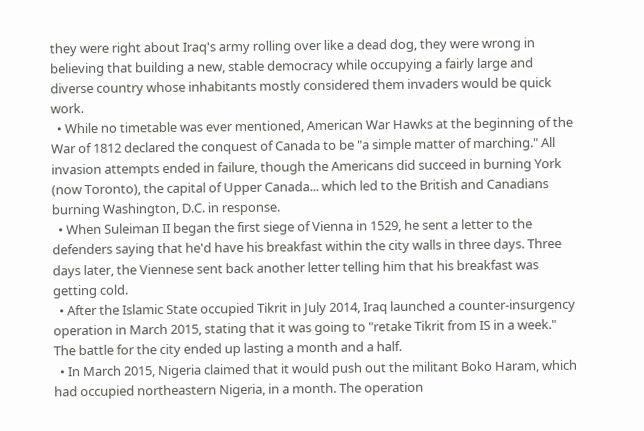they were right about Iraq's army rolling over like a dead dog, they were wrong in believing that building a new, stable democracy while occupying a fairly large and diverse country whose inhabitants mostly considered them invaders would be quick work.
  • While no timetable was ever mentioned, American War Hawks at the beginning of the War of 1812 declared the conquest of Canada to be "a simple matter of marching." All invasion attempts ended in failure, though the Americans did succeed in burning York (now Toronto), the capital of Upper Canada... which led to the British and Canadians burning Washington, D.C. in response.
  • When Suleiman II began the first siege of Vienna in 1529, he sent a letter to the defenders saying that he'd have his breakfast within the city walls in three days. Three days later, the Viennese sent back another letter telling him that his breakfast was getting cold.
  • After the Islamic State occupied Tikrit in July 2014, Iraq launched a counter-insurgency operation in March 2015, stating that it was going to "retake Tikrit from IS in a week." The battle for the city ended up lasting a month and a half.
  • In March 2015, Nigeria claimed that it would push out the militant Boko Haram, which had occupied northeastern Nigeria, in a month. The operation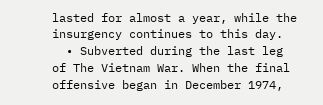lasted for almost a year, while the insurgency continues to this day.
  • Subverted during the last leg of The Vietnam War. When the final offensive began in December 1974,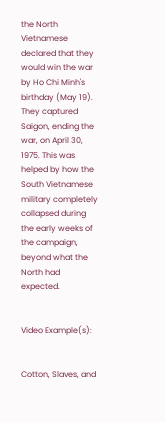the North Vietnamese declared that they would win the war by Ho Chi Minh's birthday (May 19). They captured Saigon, ending the war, on April 30, 1975. This was helped by how the South Vietnamese military completely collapsed during the early weeks of the campaign, beyond what the North had expected.


Video Example(s):


Cotton, Slaves, and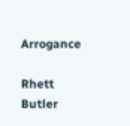Arrogance

Rhett Butler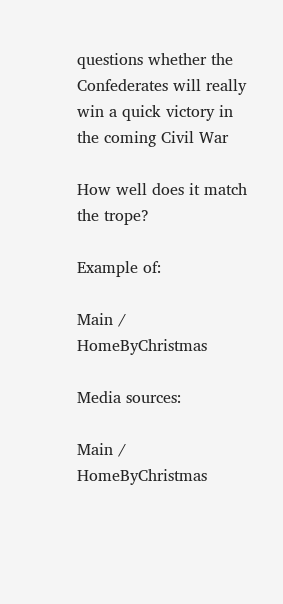questions whether the Confederates will really win a quick victory in the coming Civil War

How well does it match the trope?

Example of:

Main / HomeByChristmas

Media sources:

Main / HomeByChristmas